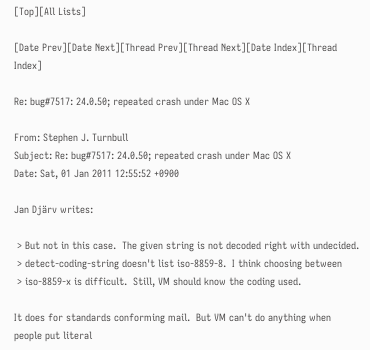[Top][All Lists]

[Date Prev][Date Next][Thread Prev][Thread Next][Date Index][Thread Index]

Re: bug#7517: 24.0.50; repeated crash under Mac OS X

From: Stephen J. Turnbull
Subject: Re: bug#7517: 24.0.50; repeated crash under Mac OS X
Date: Sat, 01 Jan 2011 12:55:52 +0900

Jan Djärv writes:

 > But not in this case.  The given string is not decoded right with undecided.
 > detect-coding-string doesn't list iso-8859-8.  I think choosing between
 > iso-8859-x is difficult.  Still, VM should know the coding used.

It does for standards conforming mail.  But VM can't do anything when
people put literal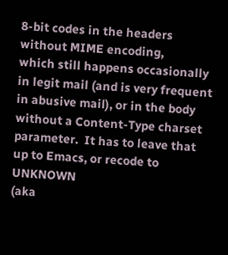8-bit codes in the headers without MIME encoding,
which still happens occasionally in legit mail (and is very frequent
in abusive mail), or in the body without a Content-Type charset
parameter.  It has to leave that up to Emacs, or recode to UNKNOWN
(aka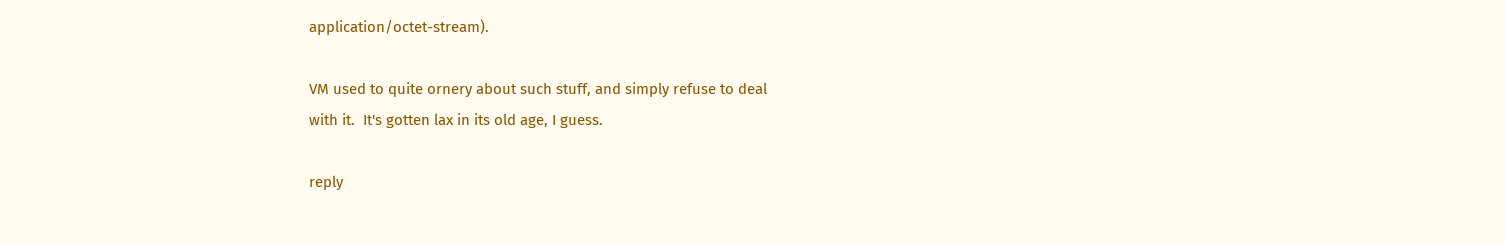application/octet-stream).

VM used to quite ornery about such stuff, and simply refuse to deal
with it.  It's gotten lax in its old age, I guess.

reply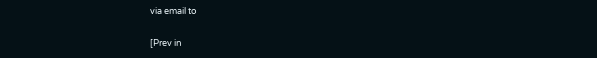via email to

[Prev in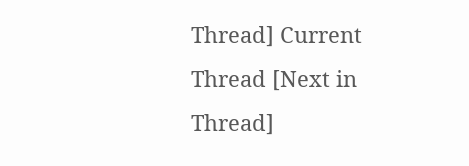Thread] Current Thread [Next in Thread]